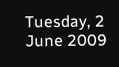Tuesday, 2 June 2009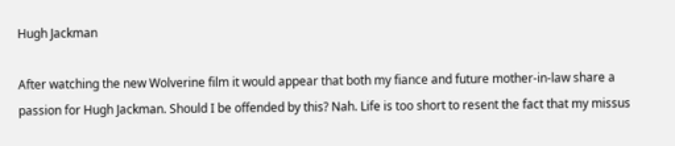Hugh Jackman

After watching the new Wolverine film it would appear that both my fiance and future mother-in-law share a passion for Hugh Jackman. Should I be offended by this? Nah. Life is too short to resent the fact that my missus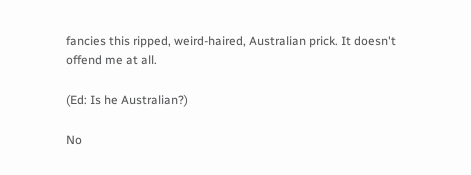fancies this ripped, weird-haired, Australian prick. It doesn't offend me at all.

(Ed: Is he Australian?)

No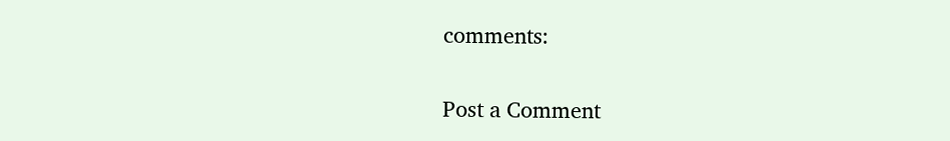comments:

Post a Comment